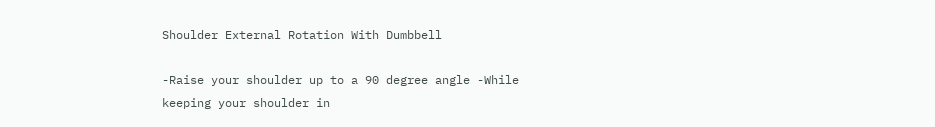Shoulder External Rotation With Dumbbell

-Raise your shoulder up to a 90 degree angle -While keeping your shoulder in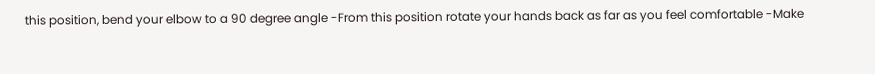this position, bend your elbow to a 90 degree angle -From this position rotate your hands back as far as you feel comfortable -Make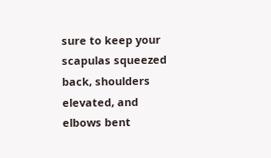sure to keep your scapulas squeezed back, shoulders elevated, and elbows bent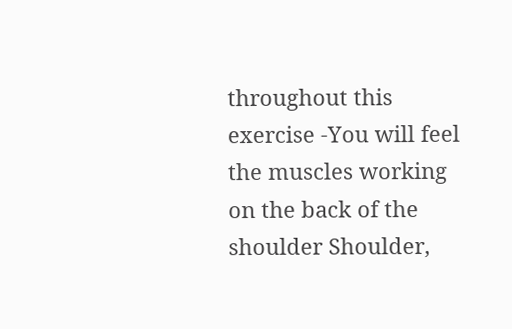throughout this exercise -You will feel the muscles working on the back of the shoulder Shoulder,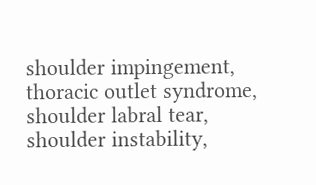shoulder impingement, thoracic outlet syndrome, shoulder labral tear, shoulder instability,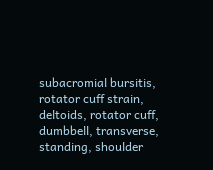subacromial bursitis, rotator cuff strain, deltoids, rotator cuff, dumbbell, transverse, standing, shoulder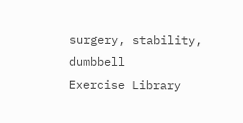surgery, stability, dumbbell
Exercise Library